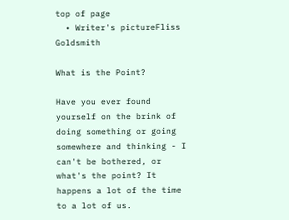top of page
  • Writer's pictureFliss Goldsmith

What is the Point?

Have you ever found yourself on the brink of doing something or going somewhere and thinking - I can't be bothered, or what's the point? It happens a lot of the time to a lot of us.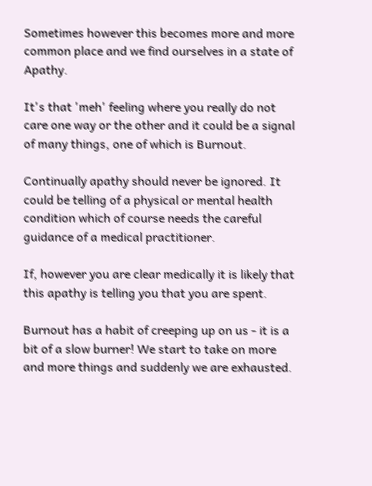Sometimes however this becomes more and more common place and we find ourselves in a state of Apathy.

It's that 'meh' feeling where you really do not care one way or the other and it could be a signal of many things, one of which is Burnout.

Continually apathy should never be ignored. It could be telling of a physical or mental health condition which of course needs the careful guidance of a medical practitioner.

If, however you are clear medically it is likely that this apathy is telling you that you are spent.

Burnout has a habit of creeping up on us - it is a bit of a slow burner! We start to take on more and more things and suddenly we are exhausted.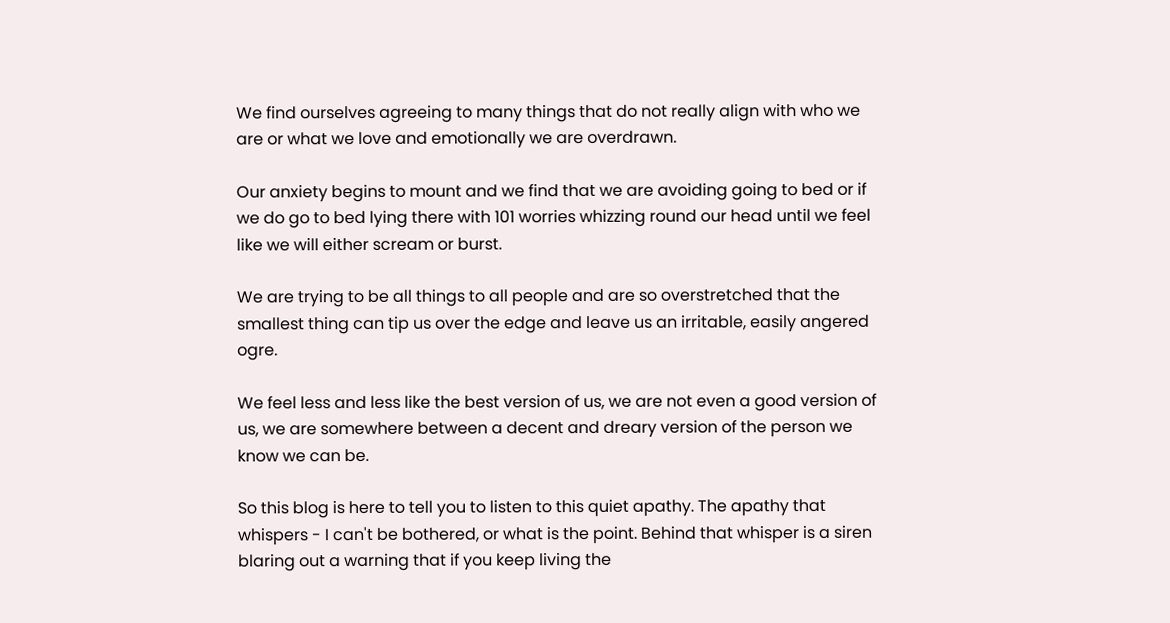We find ourselves agreeing to many things that do not really align with who we are or what we love and emotionally we are overdrawn.

Our anxiety begins to mount and we find that we are avoiding going to bed or if we do go to bed lying there with 101 worries whizzing round our head until we feel like we will either scream or burst.

We are trying to be all things to all people and are so overstretched that the smallest thing can tip us over the edge and leave us an irritable, easily angered ogre.

We feel less and less like the best version of us, we are not even a good version of us, we are somewhere between a decent and dreary version of the person we know we can be.

So this blog is here to tell you to listen to this quiet apathy. The apathy that whispers - I can't be bothered, or what is the point. Behind that whisper is a siren blaring out a warning that if you keep living the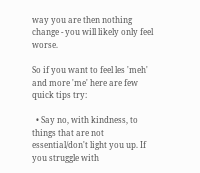way you are then nothing change - you will likely only feel worse.

So if you want to feel les 'meh' and more 'me' here are few quick tips try:

  • Say no, with kindness, to things that are not essential/don't light you up. If you struggle with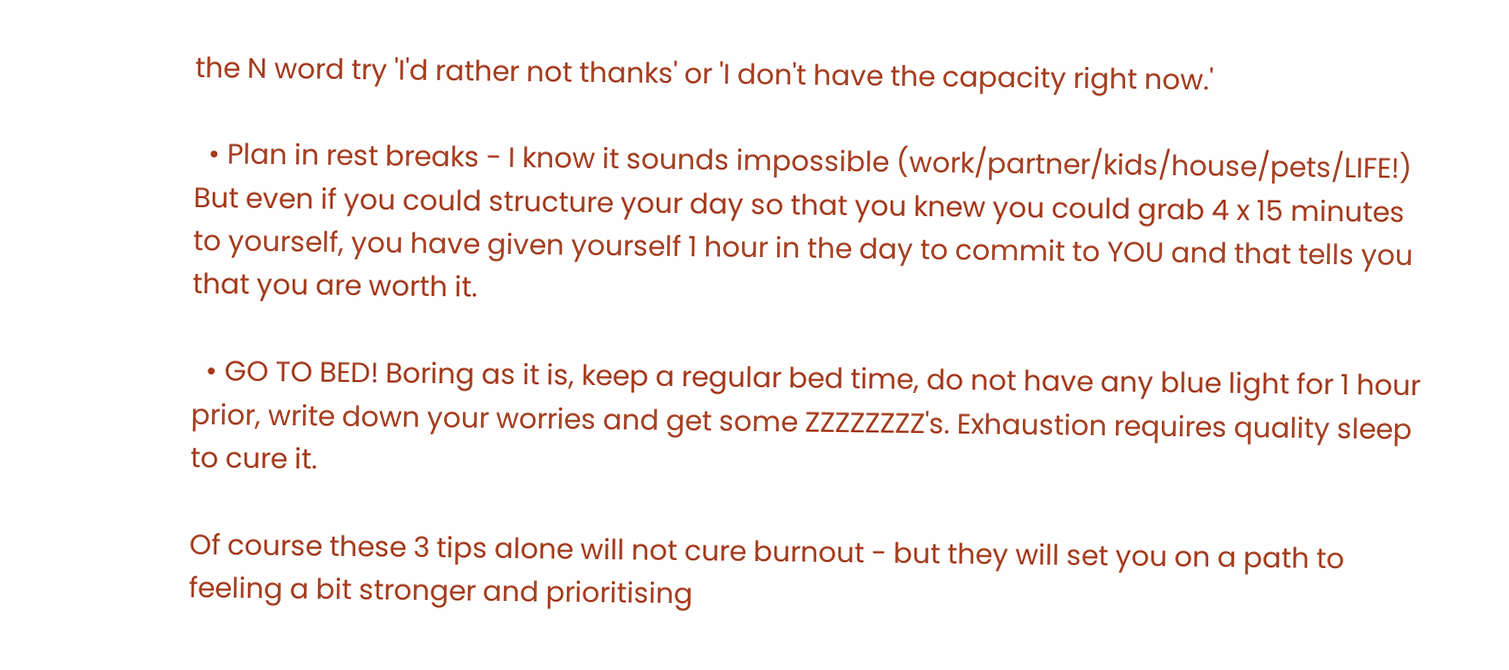the N word try 'I'd rather not thanks' or 'I don't have the capacity right now.'

  • Plan in rest breaks - I know it sounds impossible (work/partner/kids/house/pets/LIFE!) But even if you could structure your day so that you knew you could grab 4 x 15 minutes to yourself, you have given yourself 1 hour in the day to commit to YOU and that tells you that you are worth it.

  • GO TO BED! Boring as it is, keep a regular bed time, do not have any blue light for 1 hour prior, write down your worries and get some ZZZZZZZZ's. Exhaustion requires quality sleep to cure it.

Of course these 3 tips alone will not cure burnout - but they will set you on a path to feeling a bit stronger and prioritising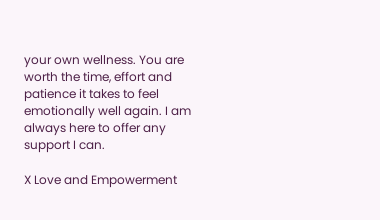your own wellness. You are worth the time, effort and patience it takes to feel emotionally well again. I am always here to offer any support I can.

X Love and Empowerment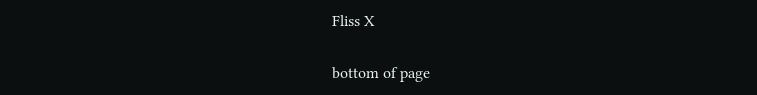Fliss X


bottom of page